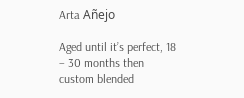Arta Añejo

Aged until it’s perfect, 18 – 30 months then custom blended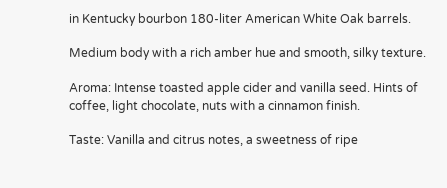in Kentucky bourbon 180-liter American White Oak barrels.

Medium body with a rich amber hue and smooth, silky texture.

Aroma: Intense toasted apple cider and vanilla seed. Hints of coffee, light chocolate, nuts with a cinnamon finish.

Taste: Vanilla and citrus notes, a sweetness of ripe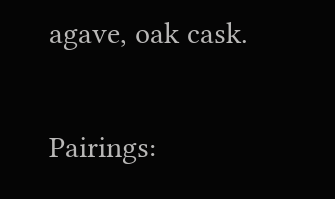agave, oak cask.

Pairings: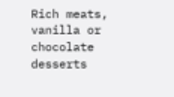Rich meats, vanilla or chocolate desserts